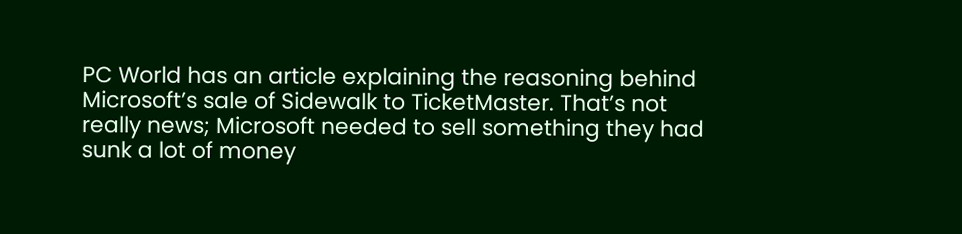PC World has an article explaining the reasoning behind Microsoft’s sale of Sidewalk to TicketMaster. That’s not really news; Microsoft needed to sell something they had sunk a lot of money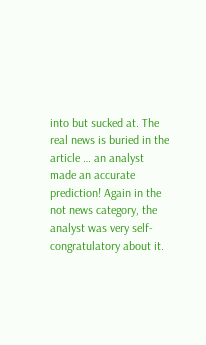into but sucked at. The real news is buried in the article … an analyst made an accurate prediction! Again in the not news category, the analyst was very self-congratulatory about it.